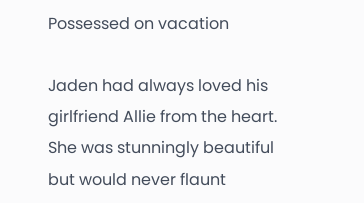Possessed on vacation

Jaden had always loved his girlfriend Allie from the heart. She was stunningly beautiful but would never flaunt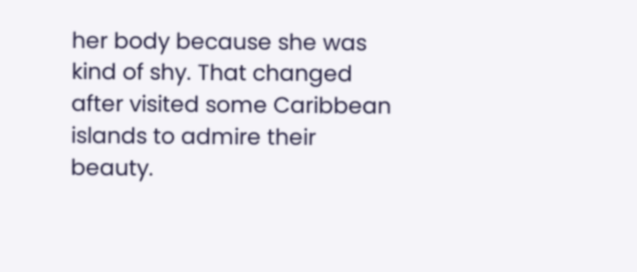her body because she was kind of shy. That changed after visited some Caribbean islands to admire their beauty.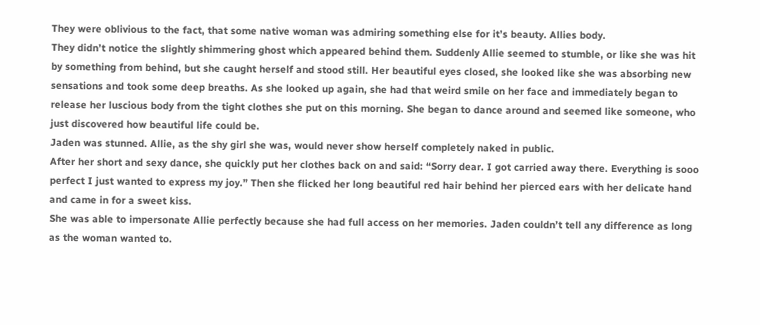They were oblivious to the fact, that some native woman was admiring something else for it’s beauty. Allies body.
They didn’t notice the slightly shimmering ghost which appeared behind them. Suddenly Allie seemed to stumble, or like she was hit by something from behind, but she caught herself and stood still. Her beautiful eyes closed, she looked like she was absorbing new sensations and took some deep breaths. As she looked up again, she had that weird smile on her face and immediately began to release her luscious body from the tight clothes she put on this morning. She began to dance around and seemed like someone, who just discovered how beautiful life could be.
Jaden was stunned. Allie, as the shy girl she was, would never show herself completely naked in public.
After her short and sexy dance, she quickly put her clothes back on and said: “Sorry dear. I got carried away there. Everything is sooo perfect I just wanted to express my joy.” Then she flicked her long beautiful red hair behind her pierced ears with her delicate hand and came in for a sweet kiss.
She was able to impersonate Allie perfectly because she had full access on her memories. Jaden couldn’t tell any difference as long as the woman wanted to.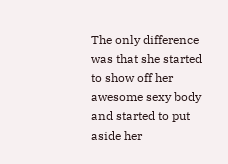The only difference was that she started to show off her awesome sexy body and started to put aside her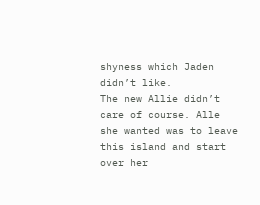shyness which Jaden didn’t like.
The new Allie didn’t care of course. Alle she wanted was to leave this island and start over her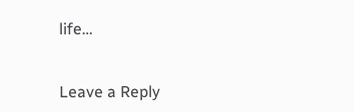life…


Leave a Reply